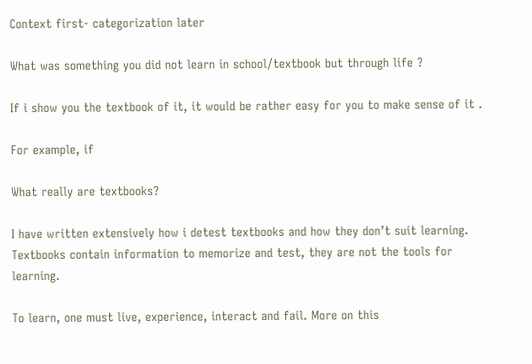Context first- categorization later

What was something you did not learn in school/textbook but through life ?

If i show you the textbook of it, it would be rather easy for you to make sense of it .

For example, if

What really are textbooks?

I have written extensively how i detest textbooks and how they don’t suit learning. Textbooks contain information to memorize and test, they are not the tools for learning.

To learn, one must live, experience, interact and fail. More on this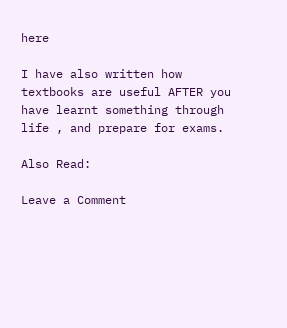here

I have also written how textbooks are useful AFTER you have learnt something through life , and prepare for exams.

Also Read:

Leave a Comment